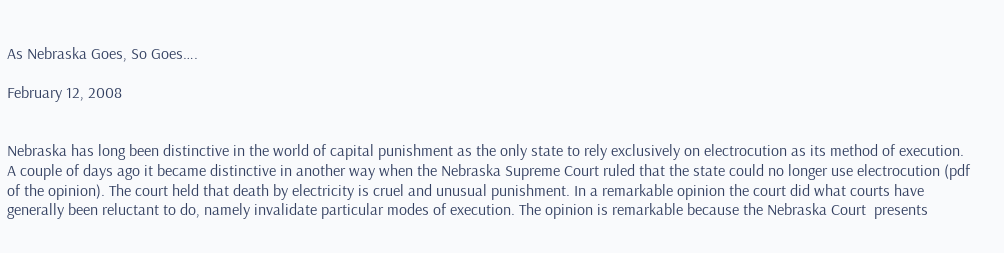As Nebraska Goes, So Goes….

February 12, 2008


Nebraska has long been distinctive in the world of capital punishment as the only state to rely exclusively on electrocution as its method of execution. A couple of days ago it became distinctive in another way when the Nebraska Supreme Court ruled that the state could no longer use electrocution (pdf of the opinion). The court held that death by electricity is cruel and unusual punishment. In a remarkable opinion the court did what courts have generally been reluctant to do, namely invalidate particular modes of execution. The opinion is remarkable because the Nebraska Court  presents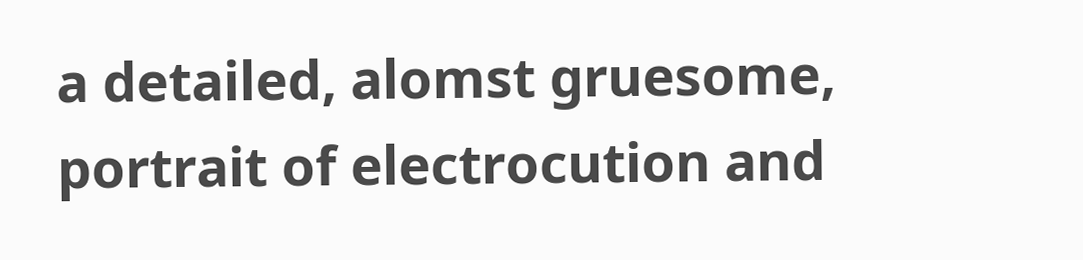a detailed, alomst gruesome, portrait of electrocution and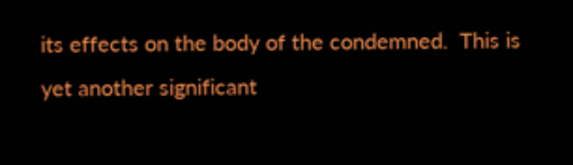its effects on the body of the condemned.  This is yet another significant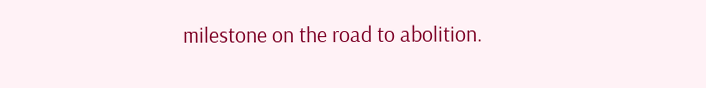milestone on the road to abolition.